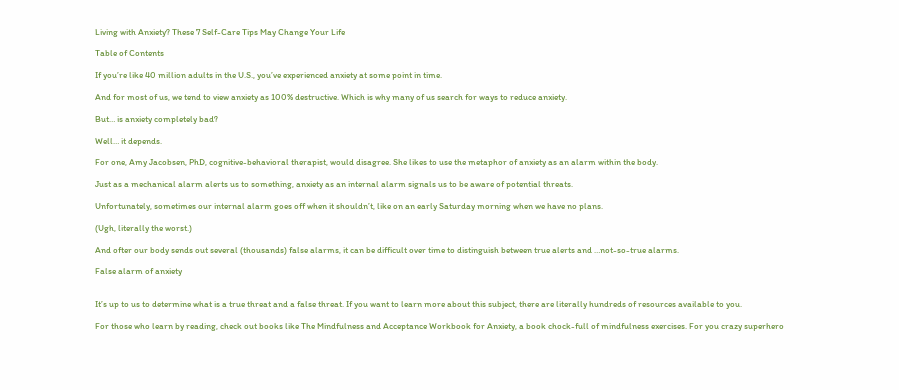Living with Anxiety? These 7 Self-Care Tips May Change Your Life

Table of Contents

If you’re like 40 million adults in the U.S., you’ve experienced anxiety at some point in time.

And for most of us, we tend to view anxiety as 100% destructive. Which is why many of us search for ways to reduce anxiety.

But… is anxiety completely bad?

Well… it depends.

For one, Amy Jacobsen, PhD, cognitive-behavioral therapist, would disagree. She likes to use the metaphor of anxiety as an alarm within the body.

Just as a mechanical alarm alerts us to something, anxiety as an internal alarm signals us to be aware of potential threats.

Unfortunately, sometimes our internal alarm goes off when it shouldn’t, like on an early Saturday morning when we have no plans.

(Ugh, literally the worst.)

And ofter our body sends out several (thousands) false alarms, it can be difficult over time to distinguish between true alerts and …not-so-true alarms.

False alarm of anxiety


It’s up to us to determine what is a true threat and a false threat. If you want to learn more about this subject, there are literally hundreds of resources available to you.

For those who learn by reading, check out books like The Mindfulness and Acceptance Workbook for Anxiety, a book chock-full of mindfulness exercises. For you crazy superhero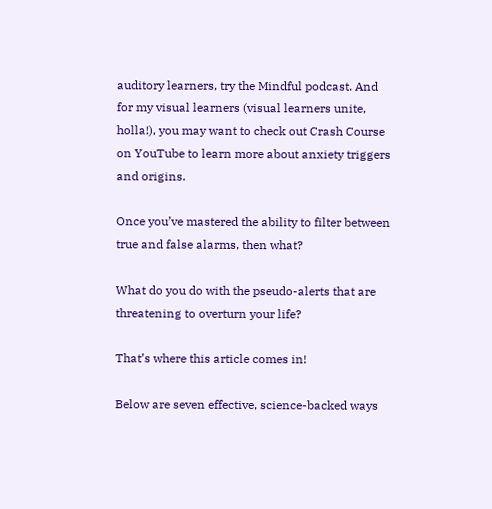auditory learners, try the Mindful podcast. And for my visual learners (visual learners unite, holla!), you may want to check out Crash Course on YouTube to learn more about anxiety triggers and origins.

Once you’ve mastered the ability to filter between true and false alarms, then what?

What do you do with the pseudo-alerts that are threatening to overturn your life?

That’s where this article comes in!

Below are seven effective, science-backed ways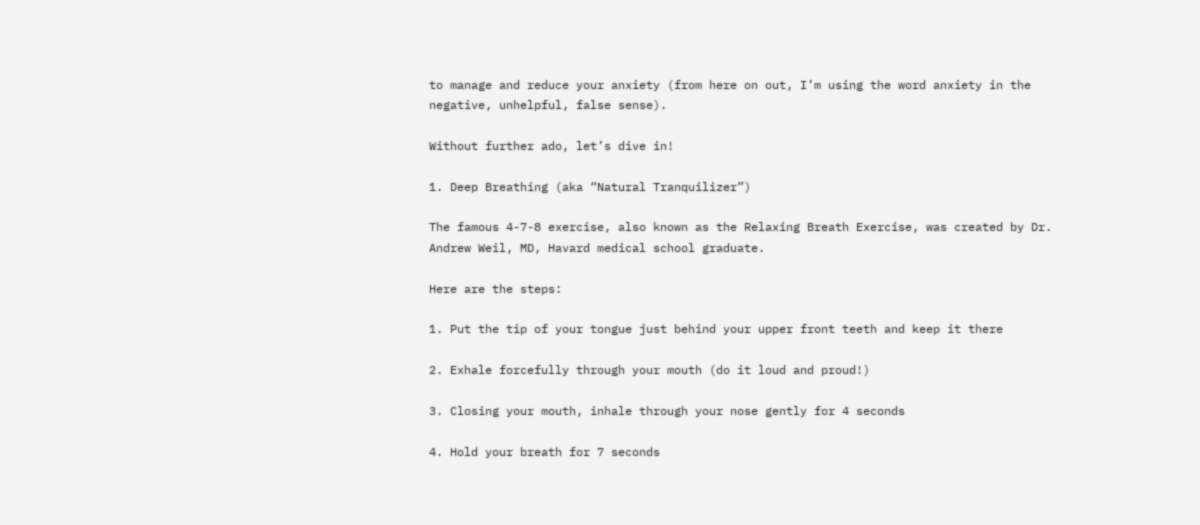to manage and reduce your anxiety (from here on out, I’m using the word anxiety in the negative, unhelpful, false sense).

Without further ado, let’s dive in!

1. Deep Breathing (aka “Natural Tranquilizer”)

The famous 4-7-8 exercise, also known as the Relaxing Breath Exercise, was created by Dr. Andrew Weil, MD, Havard medical school graduate.

Here are the steps:

1. Put the tip of your tongue just behind your upper front teeth and keep it there

2. Exhale forcefully through your mouth (do it loud and proud!)

3. Closing your mouth, inhale through your nose gently for 4 seconds

4. Hold your breath for 7 seconds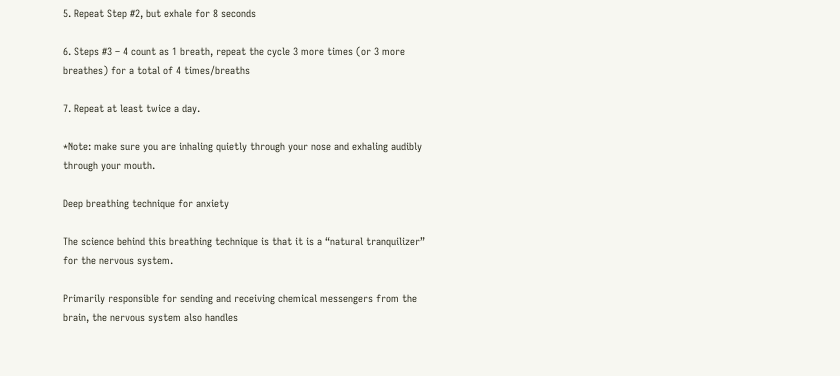5. Repeat Step #2, but exhale for 8 seconds

6. Steps #3 – 4 count as 1 breath, repeat the cycle 3 more times (or 3 more breathes) for a total of 4 times/breaths

7. Repeat at least twice a day.

*Note: make sure you are inhaling quietly through your nose and exhaling audibly through your mouth.

Deep breathing technique for anxiety

The science behind this breathing technique is that it is a “natural tranquilizer” for the nervous system.

Primarily responsible for sending and receiving chemical messengers from the brain, the nervous system also handles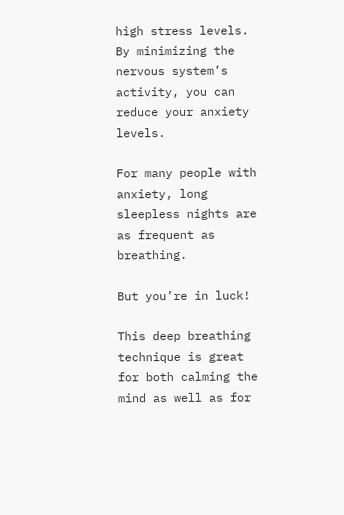high stress levels. By minimizing the nervous system’s activity, you can reduce your anxiety levels.

For many people with anxiety, long sleepless nights are as frequent as breathing.

But you’re in luck!

This deep breathing technique is great for both calming the mind as well as for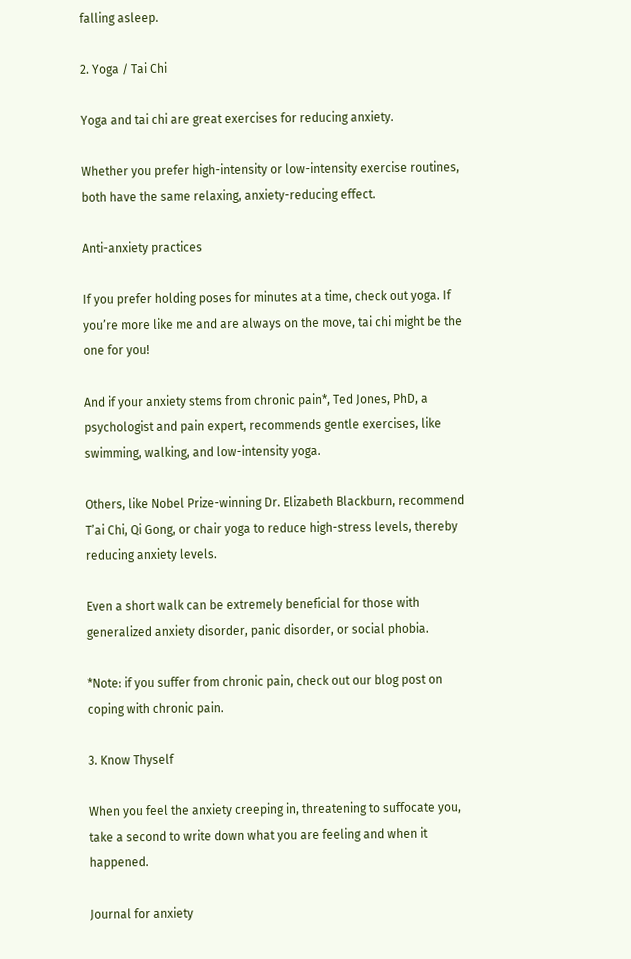falling asleep.

2. Yoga / Tai Chi

Yoga and tai chi are great exercises for reducing anxiety.

Whether you prefer high-intensity or low-intensity exercise routines, both have the same relaxing, anxiety-reducing effect.

Anti-anxiety practices

If you prefer holding poses for minutes at a time, check out yoga. If you’re more like me and are always on the move, tai chi might be the one for you!

And if your anxiety stems from chronic pain*, Ted Jones, PhD, a psychologist and pain expert, recommends gentle exercises, like swimming, walking, and low-intensity yoga.

Others, like Nobel Prize-winning Dr. Elizabeth Blackburn, recommend T’ai Chi, Qi Gong, or chair yoga to reduce high-stress levels, thereby reducing anxiety levels.

Even a short walk can be extremely beneficial for those with generalized anxiety disorder, panic disorder, or social phobia.

*Note: if you suffer from chronic pain, check out our blog post on coping with chronic pain.

3. Know Thyself

When you feel the anxiety creeping in, threatening to suffocate you, take a second to write down what you are feeling and when it happened.

Journal for anxiety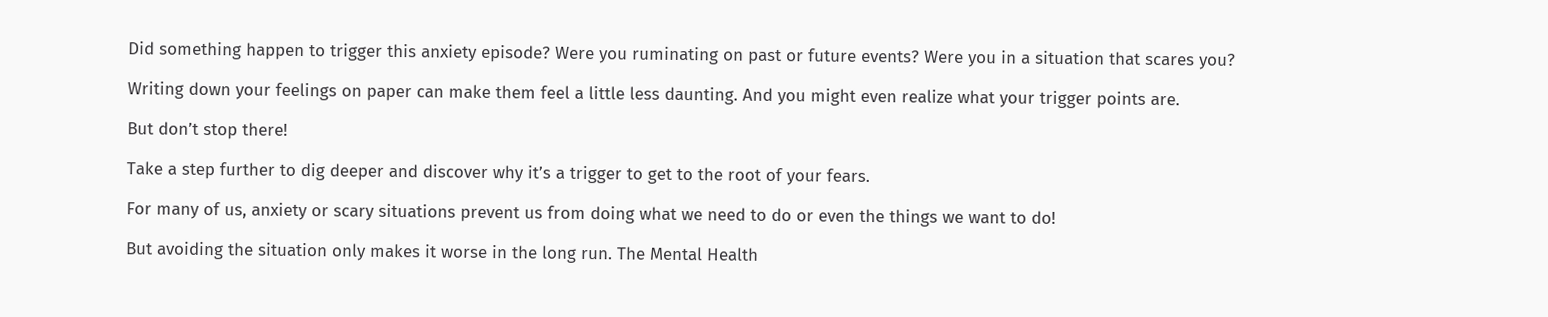Did something happen to trigger this anxiety episode? Were you ruminating on past or future events? Were you in a situation that scares you?

Writing down your feelings on paper can make them feel a little less daunting. And you might even realize what your trigger points are.

But don’t stop there!

Take a step further to dig deeper and discover why it’s a trigger to get to the root of your fears.

For many of us, anxiety or scary situations prevent us from doing what we need to do or even the things we want to do!

But avoiding the situation only makes it worse in the long run. The Mental Health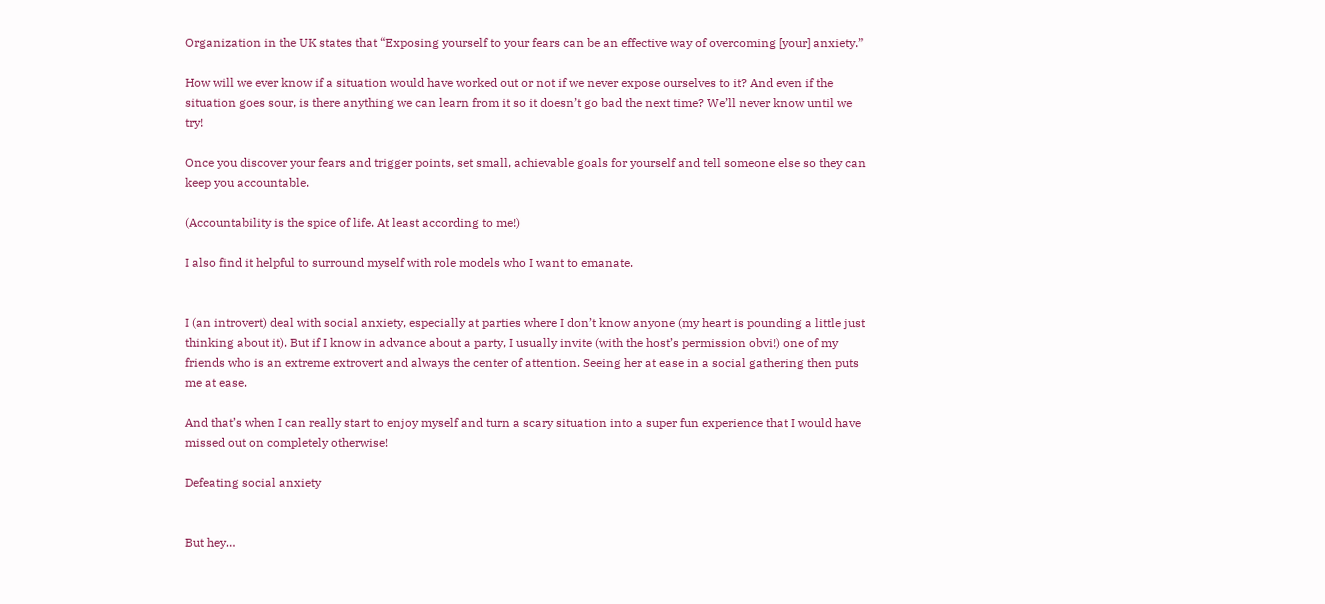Organization in the UK states that “Exposing yourself to your fears can be an effective way of overcoming [your] anxiety.”

How will we ever know if a situation would have worked out or not if we never expose ourselves to it? And even if the situation goes sour, is there anything we can learn from it so it doesn’t go bad the next time? We’ll never know until we try!

Once you discover your fears and trigger points, set small, achievable goals for yourself and tell someone else so they can keep you accountable.

(Accountability is the spice of life. At least according to me!)

I also find it helpful to surround myself with role models who I want to emanate.


I (an introvert) deal with social anxiety, especially at parties where I don’t know anyone (my heart is pounding a little just thinking about it). But if I know in advance about a party, I usually invite (with the host’s permission obvi!) one of my friends who is an extreme extrovert and always the center of attention. Seeing her at ease in a social gathering then puts me at ease.

And that’s when I can really start to enjoy myself and turn a scary situation into a super fun experience that I would have missed out on completely otherwise!

Defeating social anxiety


But hey…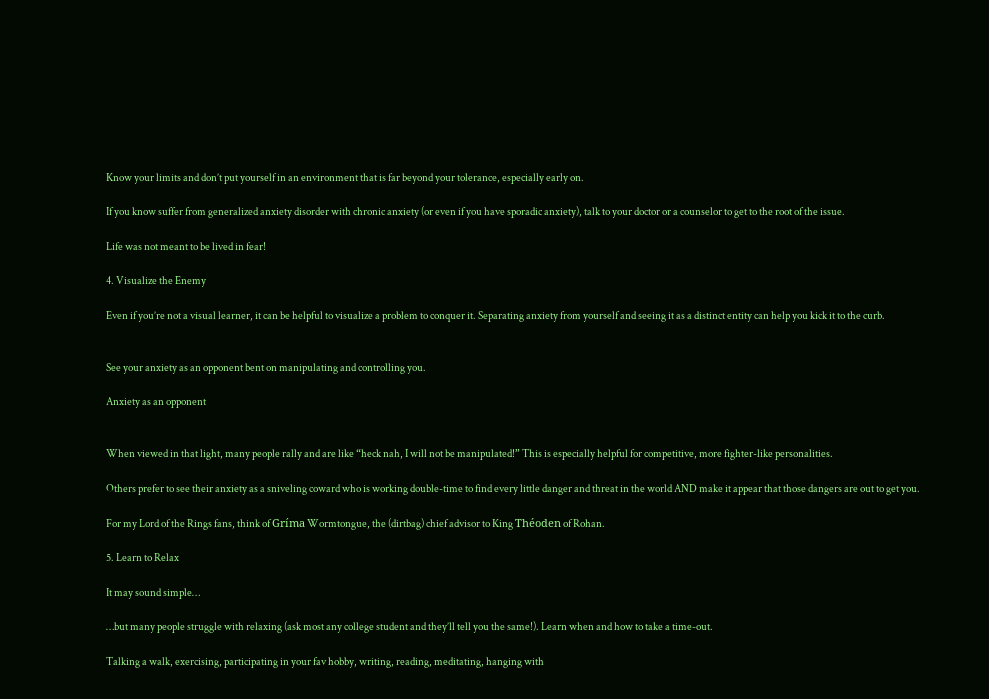Know your limits and don’t put yourself in an environment that is far beyond your tolerance, especially early on.

If you know suffer from generalized anxiety disorder with chronic anxiety (or even if you have sporadic anxiety), talk to your doctor or a counselor to get to the root of the issue.

Life was not meant to be lived in fear!

4. Visualize the Enemy

Even if you’re not a visual learner, it can be helpful to visualize a problem to conquer it. Separating anxiety from yourself and seeing it as a distinct entity can help you kick it to the curb.


See your anxiety as an opponent bent on manipulating and controlling you.

Anxiety as an opponent


When viewed in that light, many people rally and are like “heck nah, I will not be manipulated!” This is especially helpful for competitive, more fighter-like personalities.

Others prefer to see their anxiety as a sniveling coward who is working double-time to find every little danger and threat in the world AND make it appear that those dangers are out to get you.

For my Lord of the Rings fans, think of Gríma Wormtongue, the (dirtbag) chief advisor to King Théoden of Rohan.

5. Learn to Relax

It may sound simple…

…but many people struggle with relaxing (ask most any college student and they’ll tell you the same!). Learn when and how to take a time-out.

Talking a walk, exercising, participating in your fav hobby, writing, reading, meditating, hanging with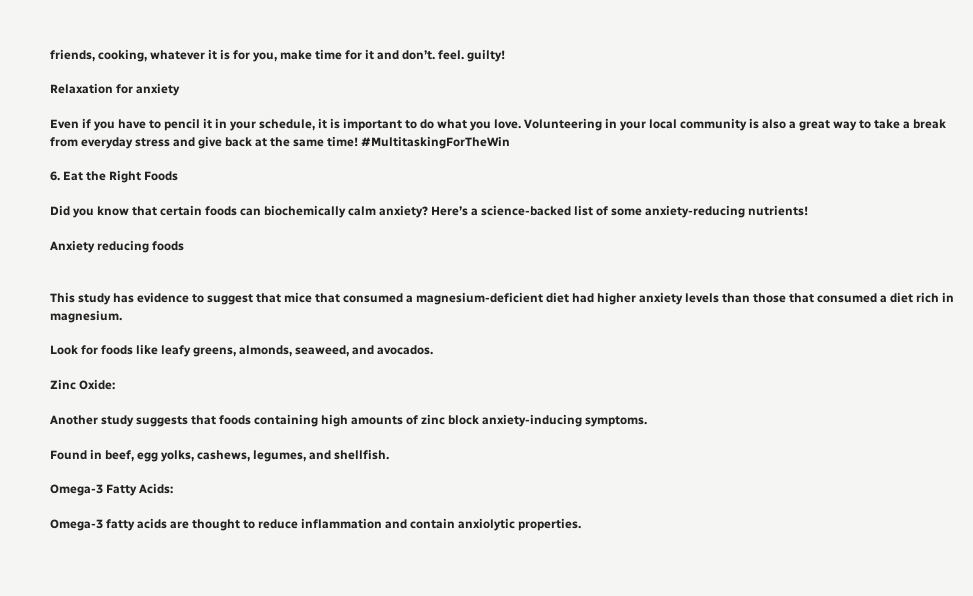friends, cooking, whatever it is for you, make time for it and don’t. feel. guilty!

Relaxation for anxiety

Even if you have to pencil it in your schedule, it is important to do what you love. Volunteering in your local community is also a great way to take a break from everyday stress and give back at the same time! #MultitaskingForTheWin

6. Eat the Right Foods

Did you know that certain foods can biochemically calm anxiety? Here’s a science-backed list of some anxiety-reducing nutrients!

Anxiety reducing foods


This study has evidence to suggest that mice that consumed a magnesium-deficient diet had higher anxiety levels than those that consumed a diet rich in magnesium.

Look for foods like leafy greens, almonds, seaweed, and avocados.

Zinc Oxide:

Another study suggests that foods containing high amounts of zinc block anxiety-inducing symptoms.

Found in beef, egg yolks, cashews, legumes, and shellfish.

Omega-3 Fatty Acids:

Omega-3 fatty acids are thought to reduce inflammation and contain anxiolytic properties.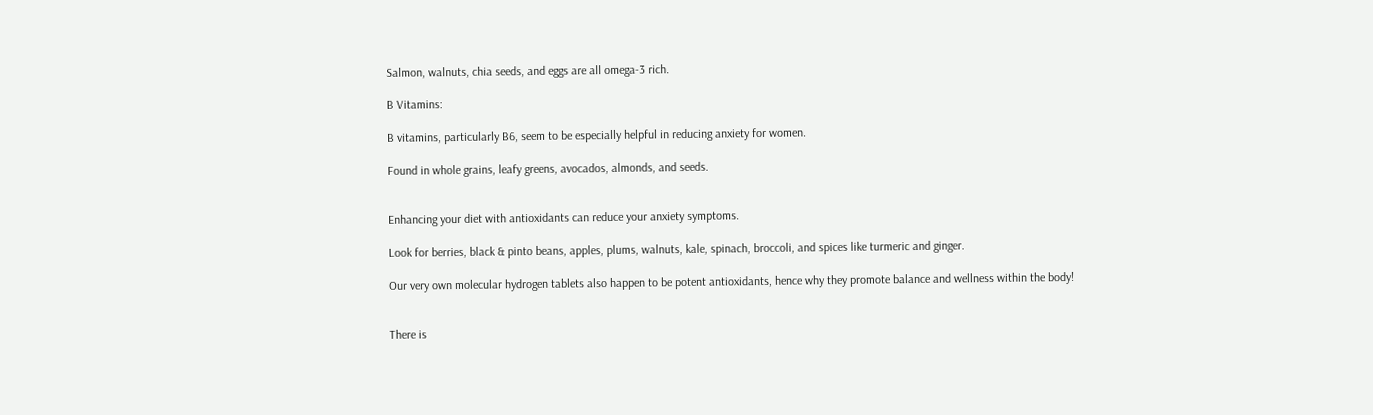Salmon, walnuts, chia seeds, and eggs are all omega-3 rich.

B Vitamins:

B vitamins, particularly B6, seem to be especially helpful in reducing anxiety for women.

Found in whole grains, leafy greens, avocados, almonds, and seeds.


Enhancing your diet with antioxidants can reduce your anxiety symptoms.

Look for berries, black & pinto beans, apples, plums, walnuts, kale, spinach, broccoli, and spices like turmeric and ginger.

Our very own molecular hydrogen tablets also happen to be potent antioxidants, hence why they promote balance and wellness within the body!


There is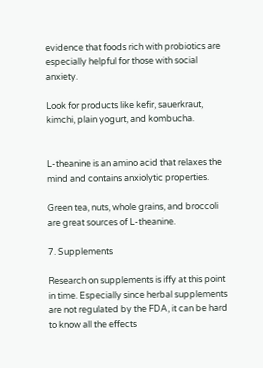evidence that foods rich with probiotics are especially helpful for those with social anxiety.

Look for products like kefir, sauerkraut, kimchi, plain yogurt, and kombucha.


L-theanine is an amino acid that relaxes the mind and contains anxiolytic properties.

Green tea, nuts, whole grains, and broccoli are great sources of L-theanine.

7. Supplements

Research on supplements is iffy at this point in time. Especially since herbal supplements are not regulated by the FDA, it can be hard to know all the effects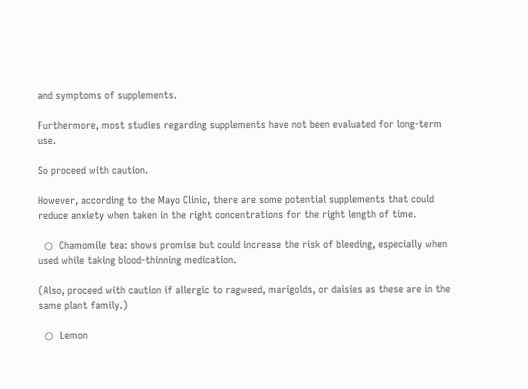and symptoms of supplements.

Furthermore, most studies regarding supplements have not been evaluated for long-term use.

So proceed with caution.

However, according to the Mayo Clinic, there are some potential supplements that could reduce anxiety when taken in the right concentrations for the right length of time.

  ○  Chamomile tea: shows promise but could increase the risk of bleeding, especially when used while taking blood-thinning medication.

(Also, proceed with caution if allergic to ragweed, marigolds, or daisies as these are in the same plant family.)

  ○  Lemon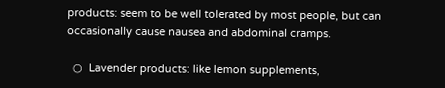products: seem to be well tolerated by most people, but can occasionally cause nausea and abdominal cramps.

  ○  Lavender products: like lemon supplements,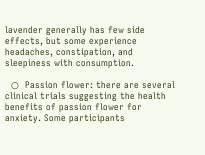lavender generally has few side effects, but some experience headaches, constipation, and sleepiness with consumption.

  ○  Passion flower: there are several clinical trials suggesting the health benefits of passion flower for anxiety. Some participants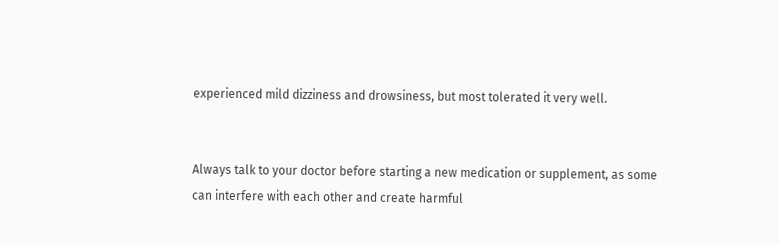experienced mild dizziness and drowsiness, but most tolerated it very well.


Always talk to your doctor before starting a new medication or supplement, as some can interfere with each other and create harmful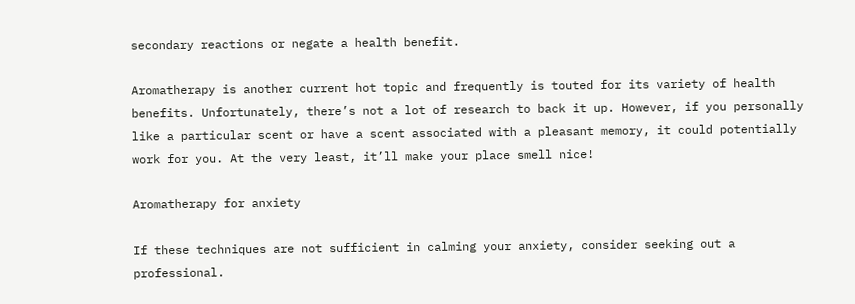secondary reactions or negate a health benefit.

Aromatherapy is another current hot topic and frequently is touted for its variety of health benefits. Unfortunately, there’s not a lot of research to back it up. However, if you personally like a particular scent or have a scent associated with a pleasant memory, it could potentially work for you. At the very least, it’ll make your place smell nice!

Aromatherapy for anxiety

If these techniques are not sufficient in calming your anxiety, consider seeking out a professional.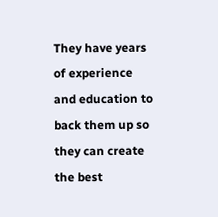They have years of experience and education to back them up so they can create the best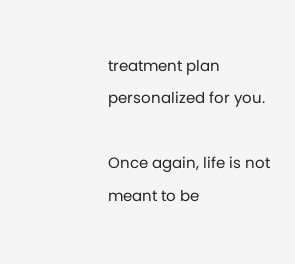treatment plan personalized for you.

Once again, life is not meant to be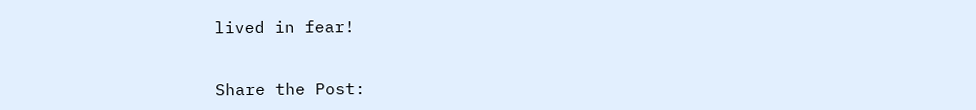lived in fear!


Share the Post: